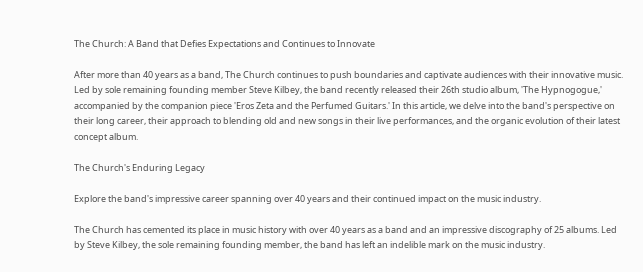The Church: A Band that Defies Expectations and Continues to Innovate

After more than 40 years as a band, The Church continues to push boundaries and captivate audiences with their innovative music. Led by sole remaining founding member Steve Kilbey, the band recently released their 26th studio album, 'The Hypnogogue,' accompanied by the companion piece 'Eros Zeta and the Perfumed Guitars.' In this article, we delve into the band's perspective on their long career, their approach to blending old and new songs in their live performances, and the organic evolution of their latest concept album.

The Church's Enduring Legacy

Explore the band's impressive career spanning over 40 years and their continued impact on the music industry.

The Church has cemented its place in music history with over 40 years as a band and an impressive discography of 25 albums. Led by Steve Kilbey, the sole remaining founding member, the band has left an indelible mark on the music industry.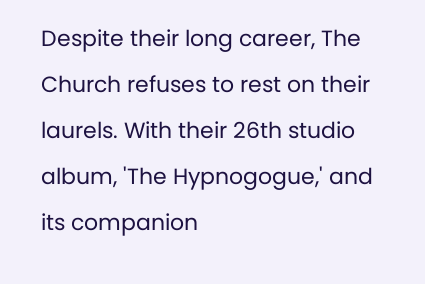Despite their long career, The Church refuses to rest on their laurels. With their 26th studio album, 'The Hypnogogue,' and its companion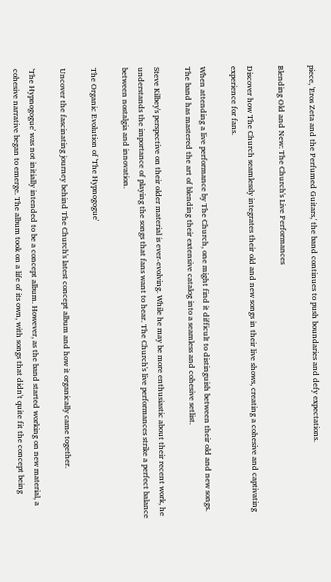piece, 'Eros Zeta and the Perfumed Guitars,' the band continues to push boundaries and defy expectations.

Blending Old and New: The Church's Live Performances

Discover how The Church seamlessly integrates their old and new songs in their live shows, creating a cohesive and captivating experience for fans.

When attending a live performance by The Church, one might find it difficult to distinguish between their old and new songs. The band has mastered the art of blending their extensive catalog into a seamless and cohesive setlist.

Steve Kilbey's perspective on their older material is ever-evolving. While he may be more enthusiastic about their recent work, he understands the importance of playing the songs that fans want to hear. The Church's live performances strike a perfect balance between nostalgia and innovation.

The Organic Evolution of 'The Hypnogogue'

Uncover the fascinating journey behind The Church's latest concept album and how it organically came together.

'The Hypnogogue' was not initially intended to be a concept album. However, as the band started working on new material, a cohesive narrative began to emerge. The album took on a life of its own, with songs that didn't quite fit the concept being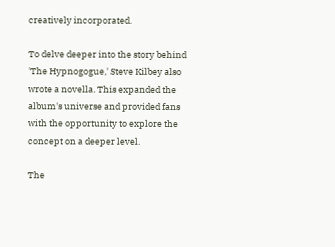creatively incorporated.

To delve deeper into the story behind 'The Hypnogogue,' Steve Kilbey also wrote a novella. This expanded the album's universe and provided fans with the opportunity to explore the concept on a deeper level.

The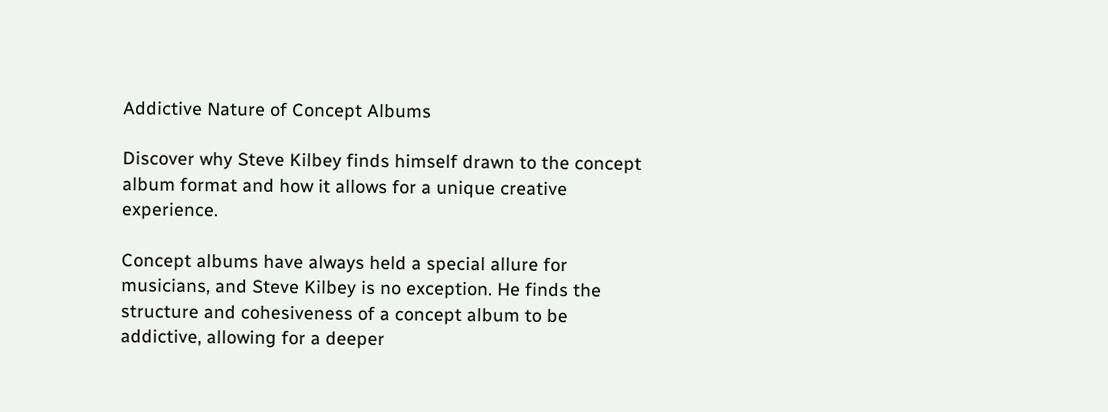Addictive Nature of Concept Albums

Discover why Steve Kilbey finds himself drawn to the concept album format and how it allows for a unique creative experience.

Concept albums have always held a special allure for musicians, and Steve Kilbey is no exception. He finds the structure and cohesiveness of a concept album to be addictive, allowing for a deeper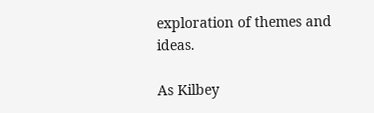exploration of themes and ideas.

As Kilbey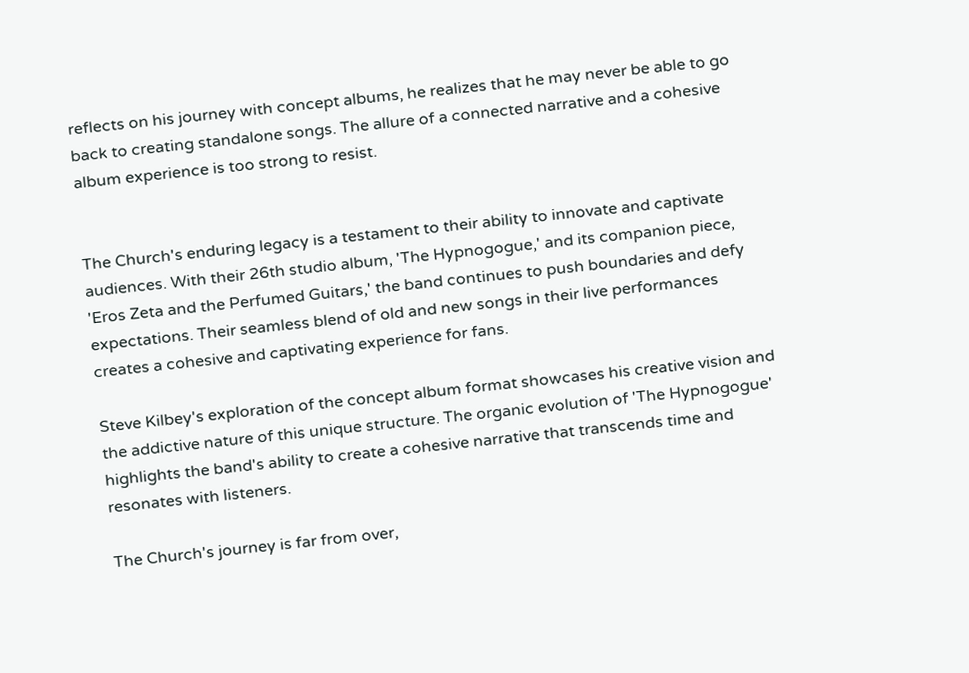reflects on his journey with concept albums, he realizes that he may never be able to go back to creating standalone songs. The allure of a connected narrative and a cohesive album experience is too strong to resist.


The Church's enduring legacy is a testament to their ability to innovate and captivate audiences. With their 26th studio album, 'The Hypnogogue,' and its companion piece, 'Eros Zeta and the Perfumed Guitars,' the band continues to push boundaries and defy expectations. Their seamless blend of old and new songs in their live performances creates a cohesive and captivating experience for fans.

Steve Kilbey's exploration of the concept album format showcases his creative vision and the addictive nature of this unique structure. The organic evolution of 'The Hypnogogue' highlights the band's ability to create a cohesive narrative that transcends time and resonates with listeners.

The Church's journey is far from over,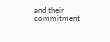and their commitment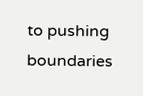to pushing boundaries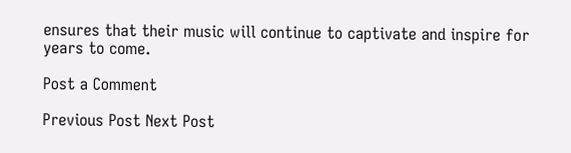ensures that their music will continue to captivate and inspire for years to come.

Post a Comment

Previous Post Next Post